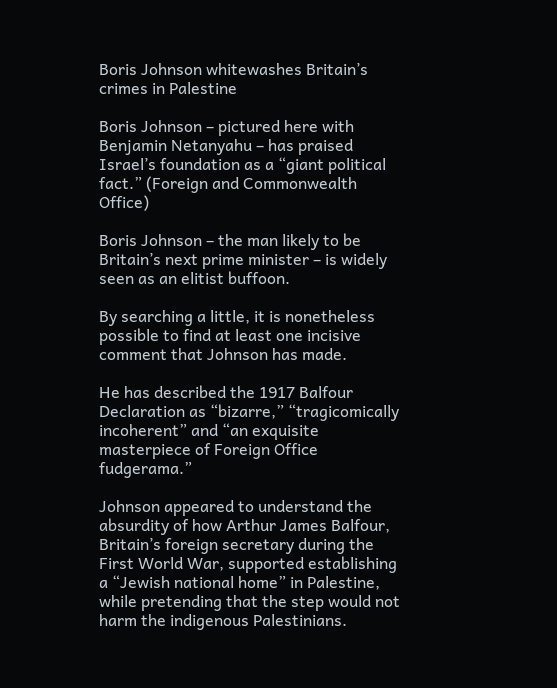Boris Johnson whitewashes Britain’s crimes in Palestine

Boris Johnson – pictured here with Benjamin Netanyahu – has praised Israel’s foundation as a “giant political fact.” (Foreign and Commonwealth Office)

Boris Johnson – the man likely to be Britain’s next prime minister – is widely seen as an elitist buffoon.

By searching a little, it is nonetheless possible to find at least one incisive comment that Johnson has made.

He has described the 1917 Balfour Declaration as “bizarre,” “tragicomically incoherent” and “an exquisite masterpiece of Foreign Office fudgerama.”

Johnson appeared to understand the absurdity of how Arthur James Balfour, Britain’s foreign secretary during the First World War, supported establishing a “Jewish national home” in Palestine, while pretending that the step would not harm the indigenous Palestinians.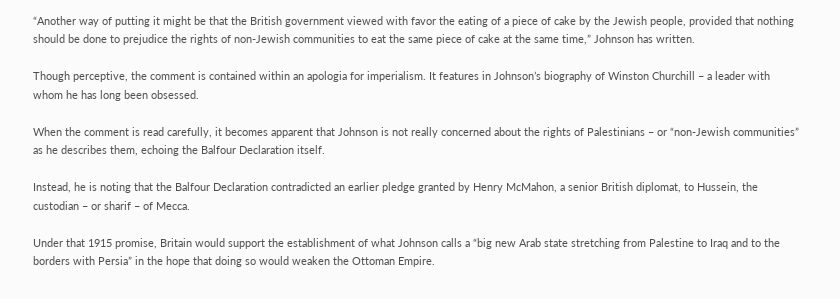“Another way of putting it might be that the British government viewed with favor the eating of a piece of cake by the Jewish people, provided that nothing should be done to prejudice the rights of non-Jewish communities to eat the same piece of cake at the same time,” Johnson has written.

Though perceptive, the comment is contained within an apologia for imperialism. It features in Johnson’s biography of Winston Churchill – a leader with whom he has long been obsessed.

When the comment is read carefully, it becomes apparent that Johnson is not really concerned about the rights of Palestinians – or “non-Jewish communities” as he describes them, echoing the Balfour Declaration itself.

Instead, he is noting that the Balfour Declaration contradicted an earlier pledge granted by Henry McMahon, a senior British diplomat, to Hussein, the custodian – or sharif – of Mecca.

Under that 1915 promise, Britain would support the establishment of what Johnson calls a “big new Arab state stretching from Palestine to Iraq and to the borders with Persia” in the hope that doing so would weaken the Ottoman Empire.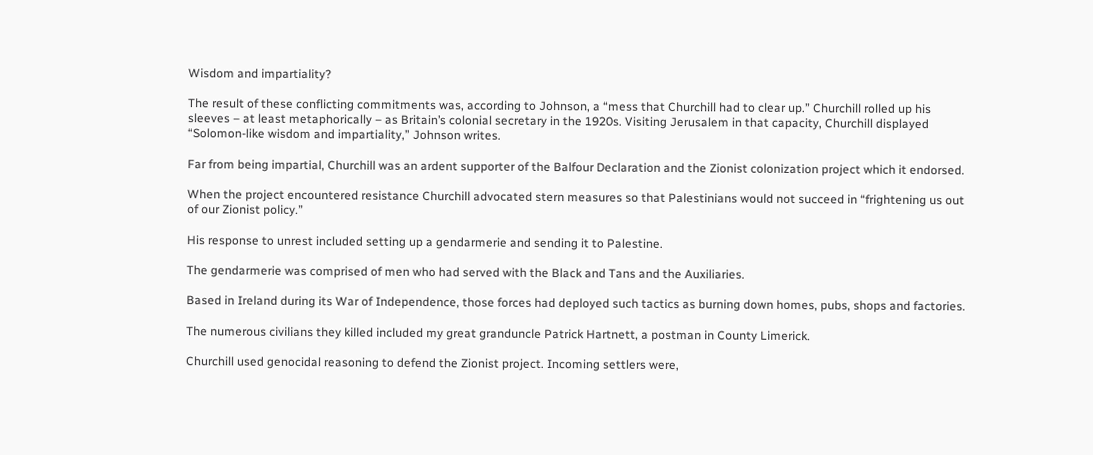Wisdom and impartiality?

The result of these conflicting commitments was, according to Johnson, a “mess that Churchill had to clear up.” Churchill rolled up his sleeves – at least metaphorically – as Britain’s colonial secretary in the 1920s. Visiting Jerusalem in that capacity, Churchill displayed “Solomon-like wisdom and impartiality,” Johnson writes.

Far from being impartial, Churchill was an ardent supporter of the Balfour Declaration and the Zionist colonization project which it endorsed.

When the project encountered resistance Churchill advocated stern measures so that Palestinians would not succeed in “frightening us out of our Zionist policy.”

His response to unrest included setting up a gendarmerie and sending it to Palestine.

The gendarmerie was comprised of men who had served with the Black and Tans and the Auxiliaries.

Based in Ireland during its War of Independence, those forces had deployed such tactics as burning down homes, pubs, shops and factories.

The numerous civilians they killed included my great granduncle Patrick Hartnett, a postman in County Limerick.

Churchill used genocidal reasoning to defend the Zionist project. Incoming settlers were,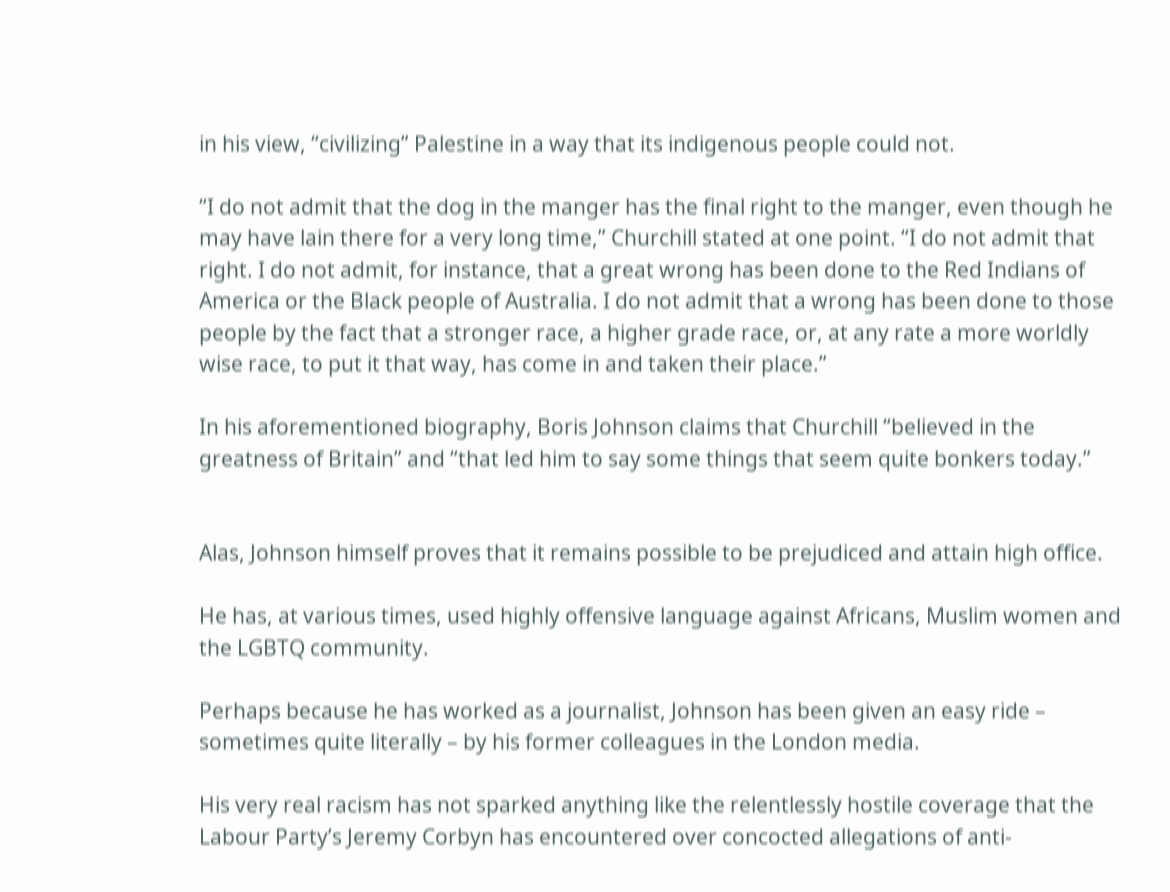in his view, “civilizing” Palestine in a way that its indigenous people could not.

“I do not admit that the dog in the manger has the final right to the manger, even though he may have lain there for a very long time,” Churchill stated at one point. “I do not admit that right. I do not admit, for instance, that a great wrong has been done to the Red Indians of America or the Black people of Australia. I do not admit that a wrong has been done to those people by the fact that a stronger race, a higher grade race, or, at any rate a more worldly wise race, to put it that way, has come in and taken their place.”

In his aforementioned biography, Boris Johnson claims that Churchill “believed in the greatness of Britain” and “that led him to say some things that seem quite bonkers today.”


Alas, Johnson himself proves that it remains possible to be prejudiced and attain high office.

He has, at various times, used highly offensive language against Africans, Muslim women and the LGBTQ community.

Perhaps because he has worked as a journalist, Johnson has been given an easy ride – sometimes quite literally – by his former colleagues in the London media.

His very real racism has not sparked anything like the relentlessly hostile coverage that the Labour Party’s Jeremy Corbyn has encountered over concocted allegations of anti-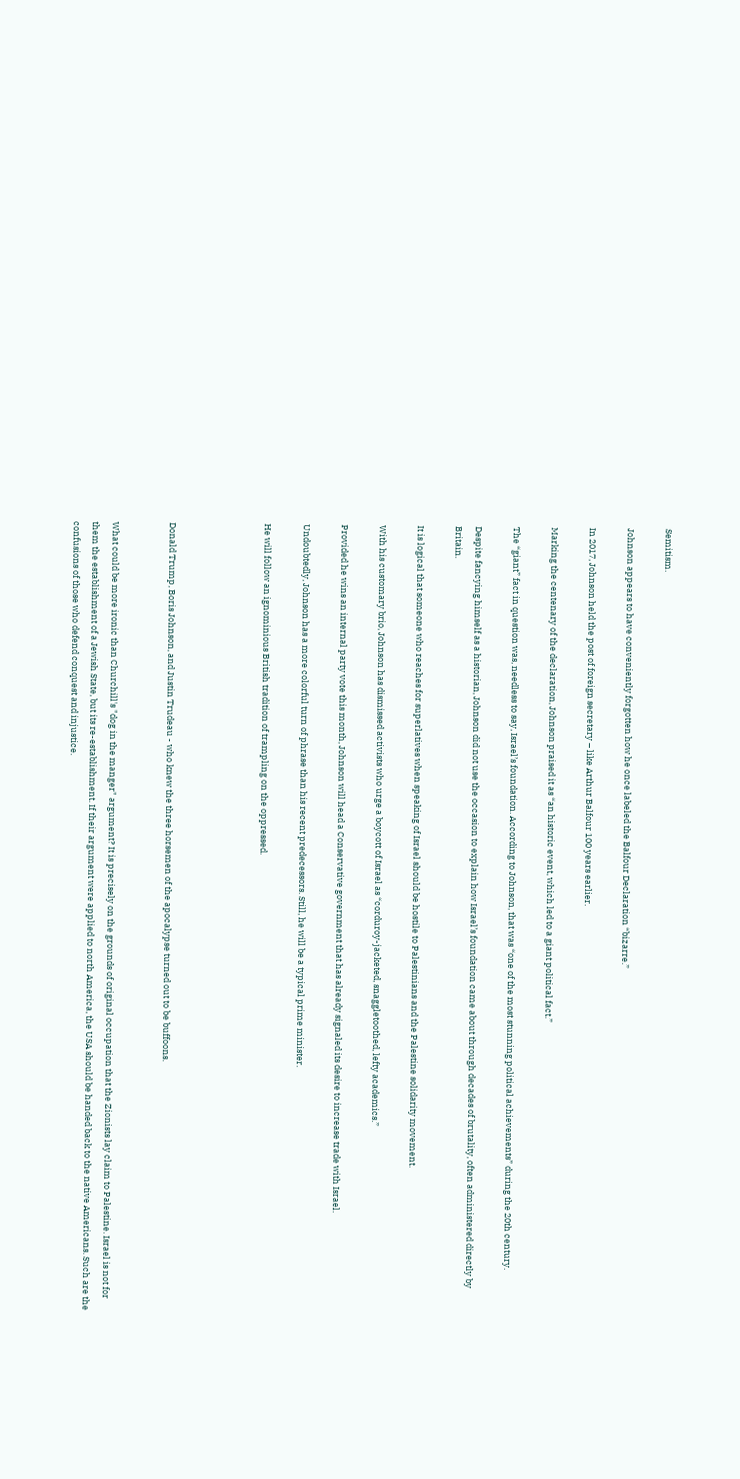Semitism.

Johnson appears to have conveniently forgotten how he once labeled the Balfour Declaration “bizarre.”

In 2017, Johnson held the post of foreign secretary – like Arthur Balfour 100 years earlier.

Marking the centenary of the declaration, Johnson praised it as “an historic event, which led to a giant political fact.”

The “giant” fact in question was, needless to say, Israel’s foundation. According to Johnson, that was “one of the most stunning political achievements” during the 20th century.

Despite fancying himself as a historian, Johnson did not use the occasion to explain how Israel’s foundation came about through decades of brutality, often administered directly by Britain.

It is logical that someone who reaches for superlatives when speaking of Israel should be hostile to Palestinians and the Palestine solidarity movement.

With his customary brio, Johnson has dismissed activists who urge a boycott of Israel as “corduroy-jacketed, snaggletoothed, lefty academics.”

Provided he wins an internal party vote this month, Johnson will head a Conservative government that has already signaled its desire to increase trade with Israel.

Undoubtedly, Johnson has a more colorful turn of phrase than his recent predecessors. Still, he will be a typical prime minister.

He will follow an ignominious British tradition of trampling on the oppressed.




Donald Trump, Boris Johnson, and Justin Trudeau - who knew the three horsemen of the apocalypse turned out to be buffoons.


What could be more ironic than Churchill's "dog in the manger" argument? It is precisely on the grounds of original occupation that the Zionists lay claim to Palestine. Israel is not for them the establishment of a Jewish State, but its re-establishment. If their argument were applied to north America, the USA should be handed back to the native Americans. Such are the confusions of those who defend conquest and injustice.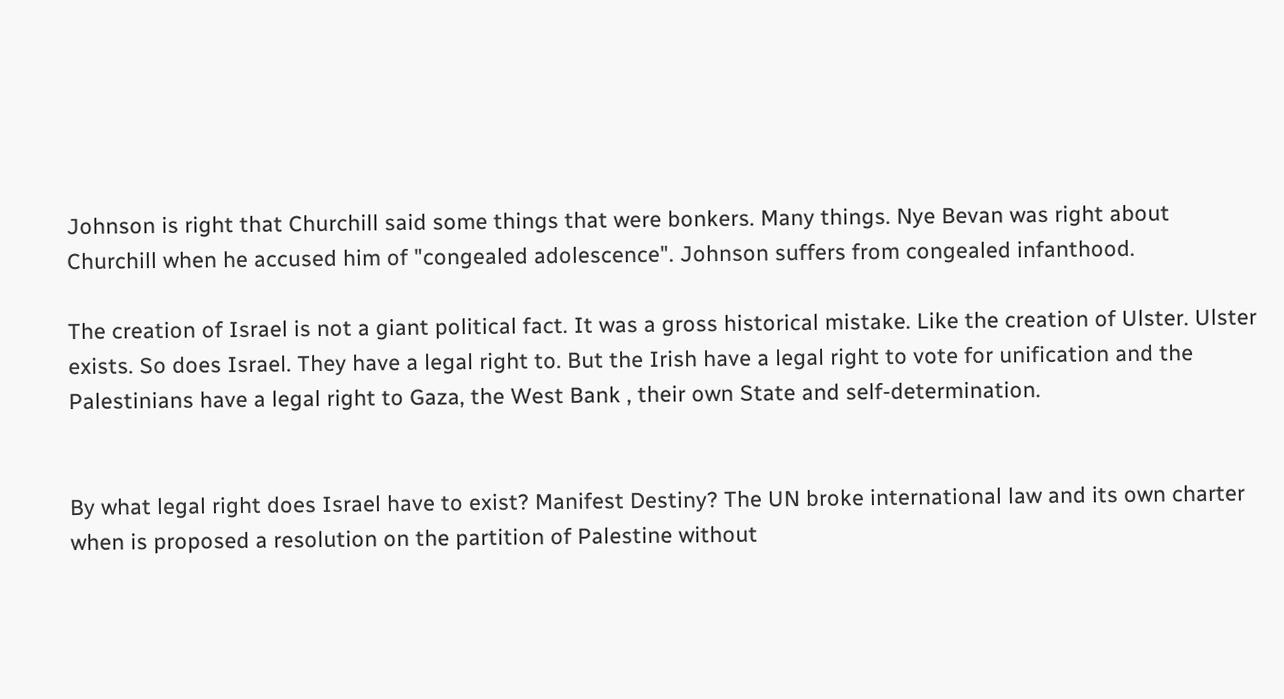Johnson is right that Churchill said some things that were bonkers. Many things. Nye Bevan was right about Churchill when he accused him of "congealed adolescence". Johnson suffers from congealed infanthood.

The creation of Israel is not a giant political fact. It was a gross historical mistake. Like the creation of Ulster. Ulster exists. So does Israel. They have a legal right to. But the Irish have a legal right to vote for unification and the Palestinians have a legal right to Gaza, the West Bank , their own State and self-determination.


By what legal right does Israel have to exist? Manifest Destiny? The UN broke international law and its own charter when is proposed a resolution on the partition of Palestine without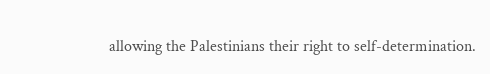allowing the Palestinians their right to self-determination.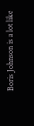Boris Johnson is a lot like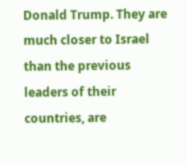Donald Trump. They are much closer to Israel than the previous leaders of their countries, are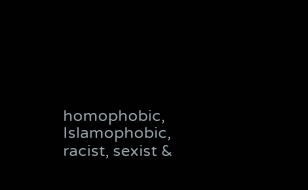homophobic, Islamophobic, racist, sexist &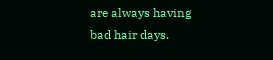are always having bad hair days.